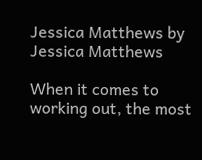Jessica Matthews by Jessica Matthews

When it comes to working out, the most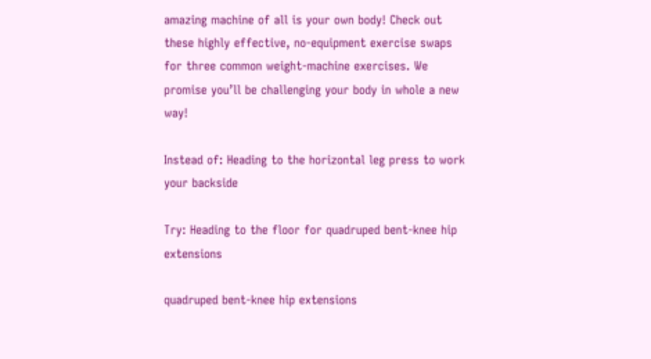amazing machine of all is your own body! Check out these highly effective, no-equipment exercise swaps for three common weight-machine exercises. We promise you’ll be challenging your body in whole a new way!

Instead of: Heading to the horizontal leg press to work your backside

Try: Heading to the floor for quadruped bent-knee hip extensions

quadruped bent-knee hip extensions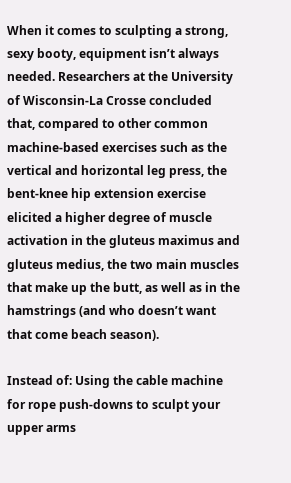When it comes to sculpting a strong, sexy booty, equipment isn’t always needed. Researchers at the University of Wisconsin-La Crosse concluded that, compared to other common machine-based exercises such as the vertical and horizontal leg press, the bent-knee hip extension exercise elicited a higher degree of muscle activation in the gluteus maximus and gluteus medius, the two main muscles that make up the butt, as well as in the hamstrings (and who doesn’t want that come beach season).

Instead of: Using the cable machine for rope push-downs to sculpt your upper arms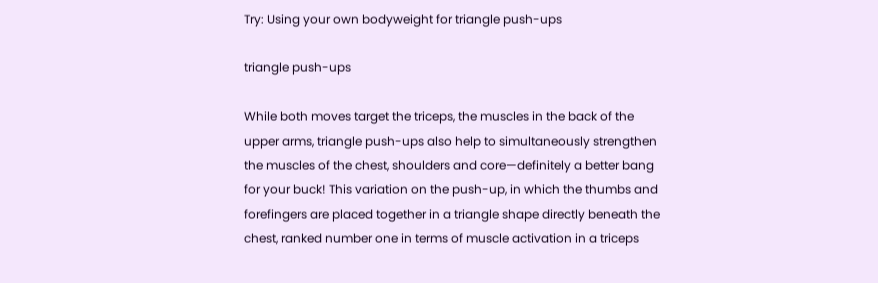Try: Using your own bodyweight for triangle push-ups

triangle push-ups

While both moves target the triceps, the muscles in the back of the upper arms, triangle push-ups also help to simultaneously strengthen the muscles of the chest, shoulders and core—definitely a better bang for your buck! This variation on the push-up, in which the thumbs and forefingers are placed together in a triangle shape directly beneath the chest, ranked number one in terms of muscle activation in a triceps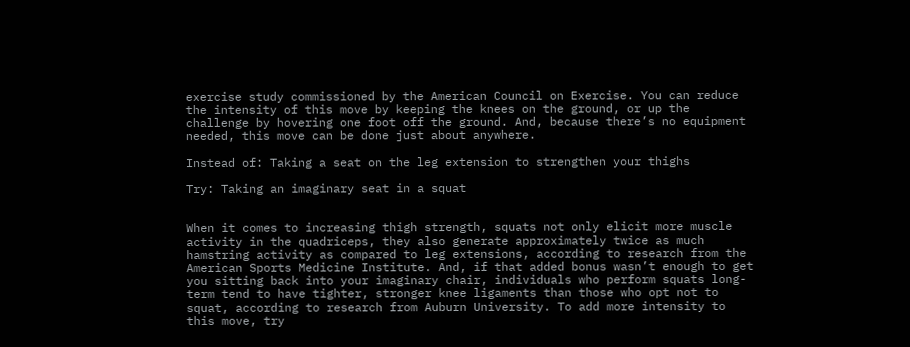exercise study commissioned by the American Council on Exercise. You can reduce the intensity of this move by keeping the knees on the ground, or up the challenge by hovering one foot off the ground. And, because there’s no equipment needed, this move can be done just about anywhere.

Instead of: Taking a seat on the leg extension to strengthen your thighs

Try: Taking an imaginary seat in a squat


When it comes to increasing thigh strength, squats not only elicit more muscle activity in the quadriceps, they also generate approximately twice as much hamstring activity as compared to leg extensions, according to research from the American Sports Medicine Institute. And, if that added bonus wasn’t enough to get you sitting back into your imaginary chair, individuals who perform squats long-term tend to have tighter, stronger knee ligaments than those who opt not to squat, according to research from Auburn University. To add more intensity to this move, try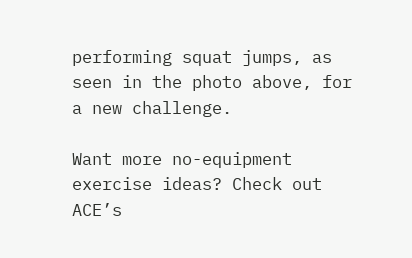performing squat jumps, as seen in the photo above, for a new challenge.

Want more no-equipment exercise ideas? Check out ACE’s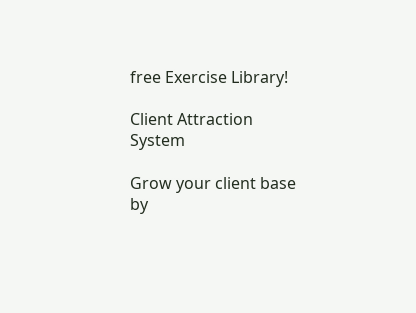free Exercise Library!

Client Attraction System

Grow your client base by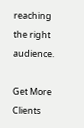reaching the right audience.

Get More Clients